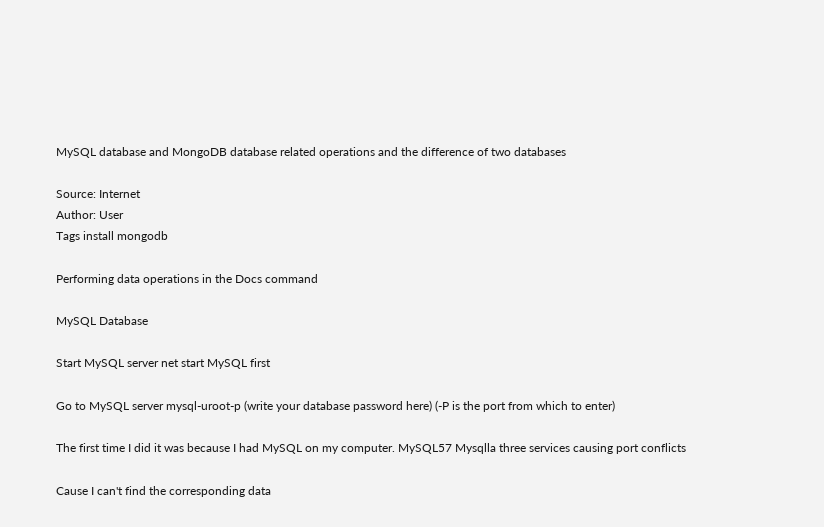MySQL database and MongoDB database related operations and the difference of two databases

Source: Internet
Author: User
Tags install mongodb

Performing data operations in the Docs command

MySQL Database

Start MySQL server net start MySQL first

Go to MySQL server mysql-uroot-p (write your database password here) (-P is the port from which to enter)

The first time I did it was because I had MySQL on my computer. MySQL57 Mysqlla three services causing port conflicts

Cause I can't find the corresponding data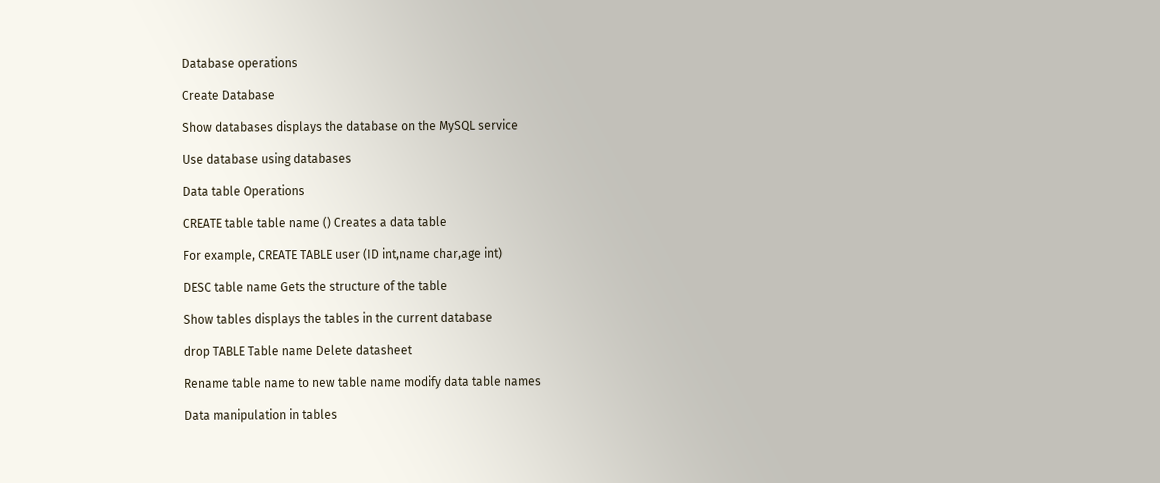Database operations

Create Database

Show databases displays the database on the MySQL service

Use database using databases

Data table Operations

CREATE table table name () Creates a data table

For example, CREATE TABLE user (ID int,name char,age int)

DESC table name Gets the structure of the table

Show tables displays the tables in the current database

drop TABLE Table name Delete datasheet

Rename table name to new table name modify data table names

Data manipulation in tables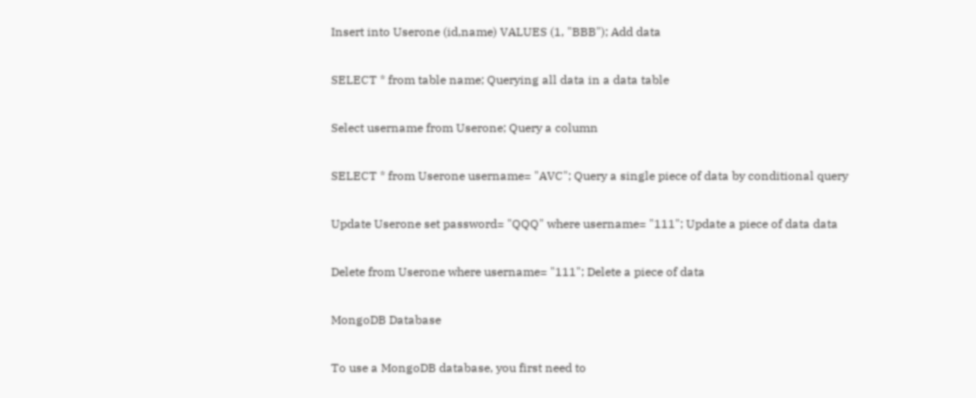Insert into Userone (id,name) VALUES (1, "BBB"); Add data

SELECT * from table name; Querying all data in a data table

Select username from Userone; Query a column

SELECT * from Userone username= "AVC"; Query a single piece of data by conditional query

Update Userone set password= "QQQ" where username= "111"; Update a piece of data data

Delete from Userone where username= "111"; Delete a piece of data

MongoDB Database

To use a MongoDB database, you first need to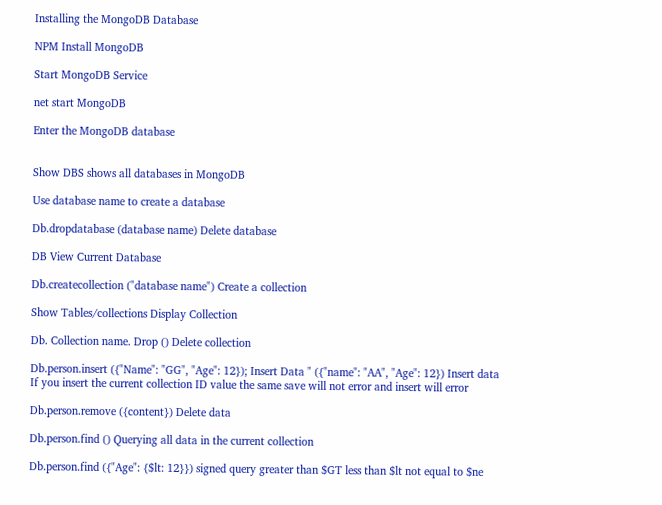Installing the MongoDB Database

NPM Install MongoDB

Start MongoDB Service

net start MongoDB

Enter the MongoDB database


Show DBS shows all databases in MongoDB

Use database name to create a database

Db.dropdatabase (database name) Delete database

DB View Current Database

Db.createcollection ("database name") Create a collection

Show Tables/collections Display Collection

Db. Collection name. Drop () Delete collection

Db.person.insert ({"Name": "GG", "Age": 12}); Insert Data " ({"name": "AA", "Age": 12}) Insert data If you insert the current collection ID value the same save will not error and insert will error

Db.person.remove ({content}) Delete data

Db.person.find () Querying all data in the current collection

Db.person.find ({"Age": {$lt: 12}}) signed query greater than $GT less than $lt not equal to $ne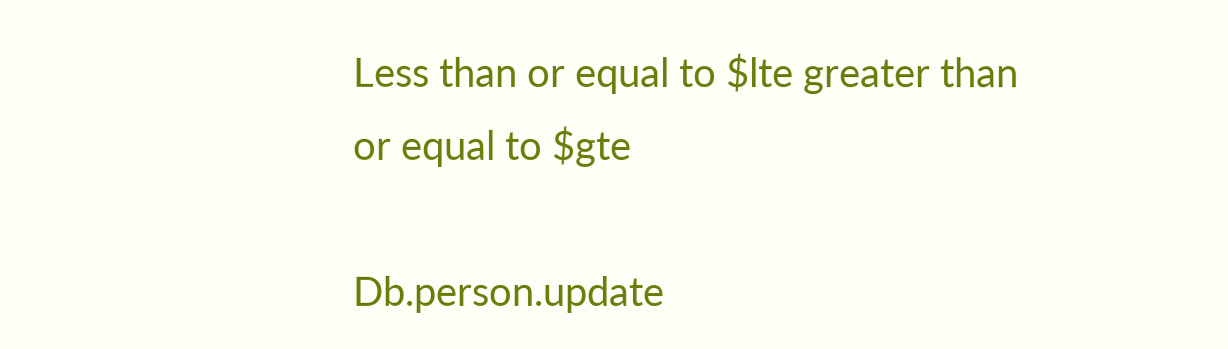Less than or equal to $lte greater than or equal to $gte

Db.person.update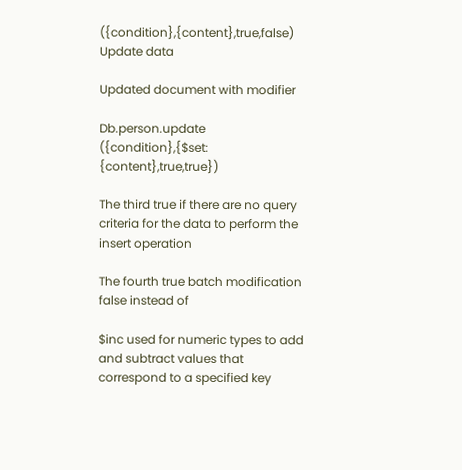({condition},{content},true,false) Update data

Updated document with modifier

Db.person.update ({condition},{$set: {content},true,true})

The third true if there are no query criteria for the data to perform the insert operation

The fourth true batch modification false instead of

$inc used for numeric types to add and subtract values that correspond to a specified key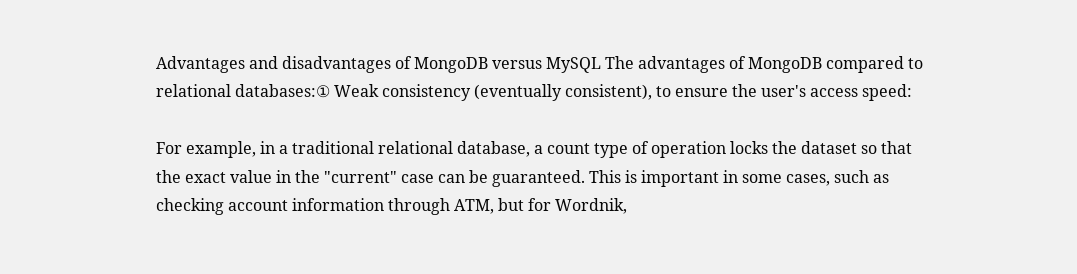Advantages and disadvantages of MongoDB versus MySQL The advantages of MongoDB compared to relational databases:① Weak consistency (eventually consistent), to ensure the user's access speed:

For example, in a traditional relational database, a count type of operation locks the dataset so that the exact value in the "current" case can be guaranteed. This is important in some cases, such as checking account information through ATM, but for Wordnik,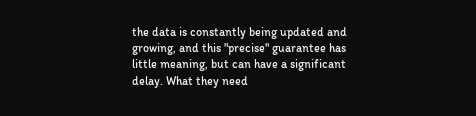the data is constantly being updated and growing, and this "precise" guarantee has little meaning, but can have a significant delay. What they need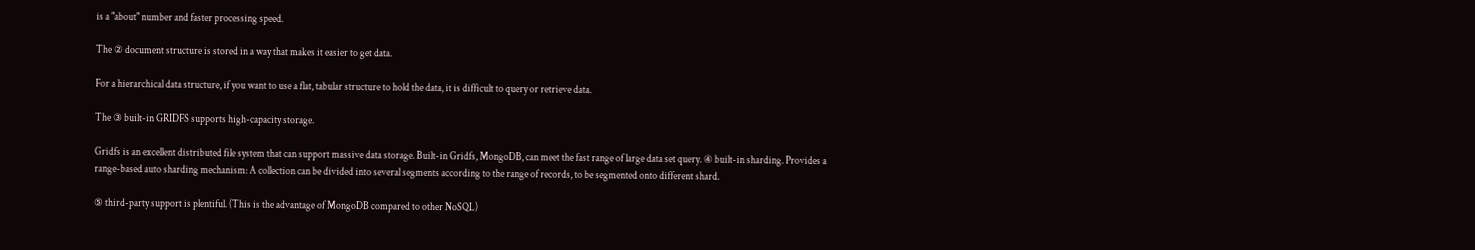is a "about" number and faster processing speed.

The ② document structure is stored in a way that makes it easier to get data.

For a hierarchical data structure, if you want to use a flat, tabular structure to hold the data, it is difficult to query or retrieve data.

The ③ built-in GRIDFS supports high-capacity storage.

Gridfs is an excellent distributed file system that can support massive data storage. Built-in Gridfs, MongoDB, can meet the fast range of large data set query. ④ built-in sharding. Provides a range-based auto sharding mechanism: A collection can be divided into several segments according to the range of records, to be segmented onto different shard.

⑤ third-party support is plentiful. (This is the advantage of MongoDB compared to other NoSQL)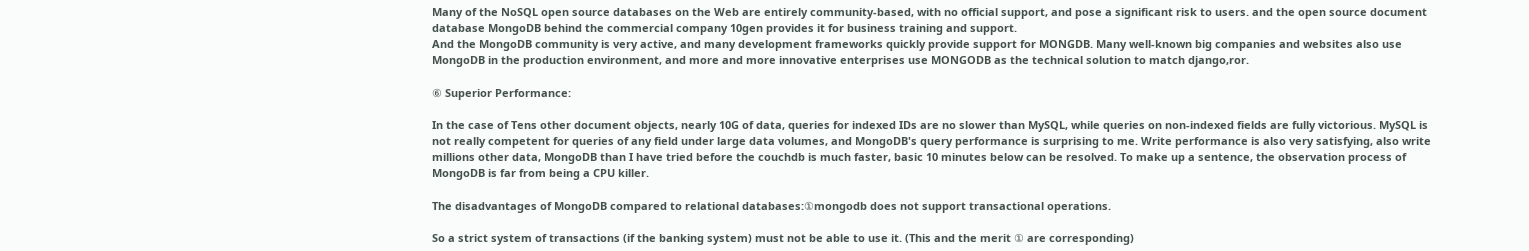Many of the NoSQL open source databases on the Web are entirely community-based, with no official support, and pose a significant risk to users. and the open source document database MongoDB behind the commercial company 10gen provides it for business training and support.
And the MongoDB community is very active, and many development frameworks quickly provide support for MONGDB. Many well-known big companies and websites also use MongoDB in the production environment, and more and more innovative enterprises use MONGODB as the technical solution to match django,ror.

⑥ Superior Performance:

In the case of Tens other document objects, nearly 10G of data, queries for indexed IDs are no slower than MySQL, while queries on non-indexed fields are fully victorious. MySQL is not really competent for queries of any field under large data volumes, and MongoDB's query performance is surprising to me. Write performance is also very satisfying, also write millions other data, MongoDB than I have tried before the couchdb is much faster, basic 10 minutes below can be resolved. To make up a sentence, the observation process of MongoDB is far from being a CPU killer.

The disadvantages of MongoDB compared to relational databases:①mongodb does not support transactional operations.

So a strict system of transactions (if the banking system) must not be able to use it. (This and the merit ① are corresponding)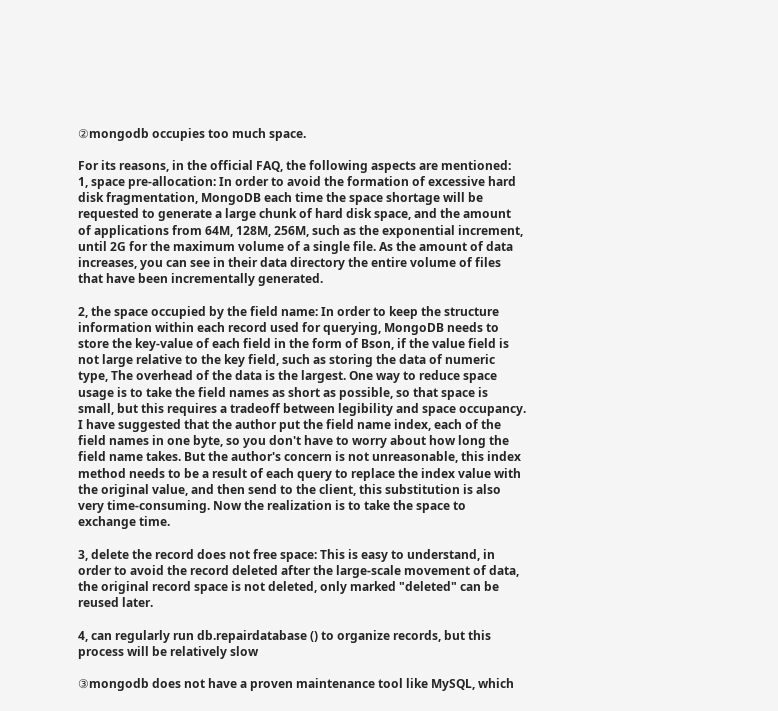②mongodb occupies too much space.

For its reasons, in the official FAQ, the following aspects are mentioned:
1, space pre-allocation: In order to avoid the formation of excessive hard disk fragmentation, MongoDB each time the space shortage will be requested to generate a large chunk of hard disk space, and the amount of applications from 64M, 128M, 256M, such as the exponential increment, until 2G for the maximum volume of a single file. As the amount of data increases, you can see in their data directory the entire volume of files that have been incrementally generated.

2, the space occupied by the field name: In order to keep the structure information within each record used for querying, MongoDB needs to store the key-value of each field in the form of Bson, if the value field is not large relative to the key field, such as storing the data of numeric type, The overhead of the data is the largest. One way to reduce space usage is to take the field names as short as possible, so that space is small, but this requires a tradeoff between legibility and space occupancy. I have suggested that the author put the field name index, each of the field names in one byte, so you don't have to worry about how long the field name takes. But the author's concern is not unreasonable, this index method needs to be a result of each query to replace the index value with the original value, and then send to the client, this substitution is also very time-consuming. Now the realization is to take the space to exchange time.

3, delete the record does not free space: This is easy to understand, in order to avoid the record deleted after the large-scale movement of data, the original record space is not deleted, only marked "deleted" can be reused later.

4, can regularly run db.repairdatabase () to organize records, but this process will be relatively slow

③mongodb does not have a proven maintenance tool like MySQL, which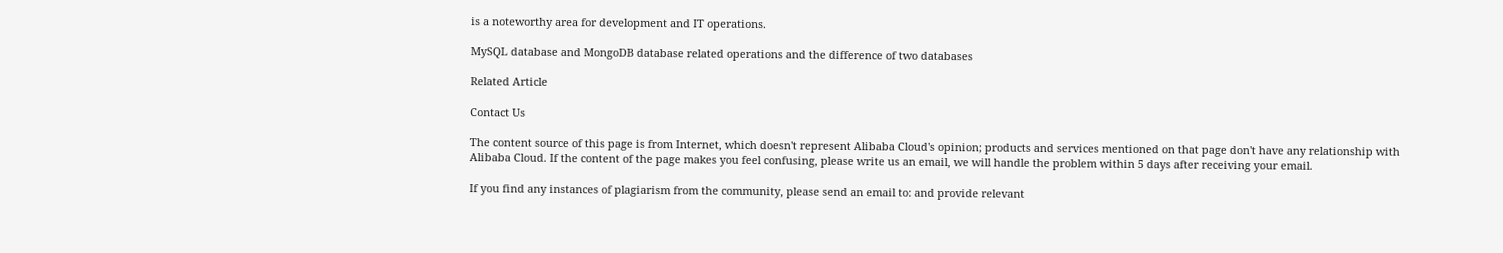is a noteworthy area for development and IT operations.

MySQL database and MongoDB database related operations and the difference of two databases

Related Article

Contact Us

The content source of this page is from Internet, which doesn't represent Alibaba Cloud's opinion; products and services mentioned on that page don't have any relationship with Alibaba Cloud. If the content of the page makes you feel confusing, please write us an email, we will handle the problem within 5 days after receiving your email.

If you find any instances of plagiarism from the community, please send an email to: and provide relevant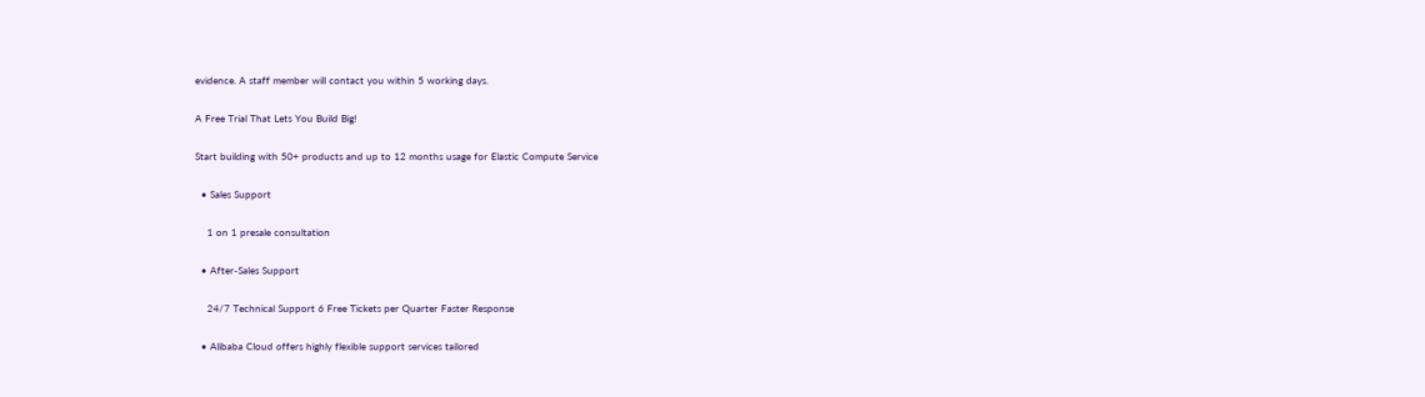evidence. A staff member will contact you within 5 working days.

A Free Trial That Lets You Build Big!

Start building with 50+ products and up to 12 months usage for Elastic Compute Service

  • Sales Support

    1 on 1 presale consultation

  • After-Sales Support

    24/7 Technical Support 6 Free Tickets per Quarter Faster Response

  • Alibaba Cloud offers highly flexible support services tailored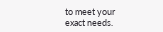to meet your exact needs.